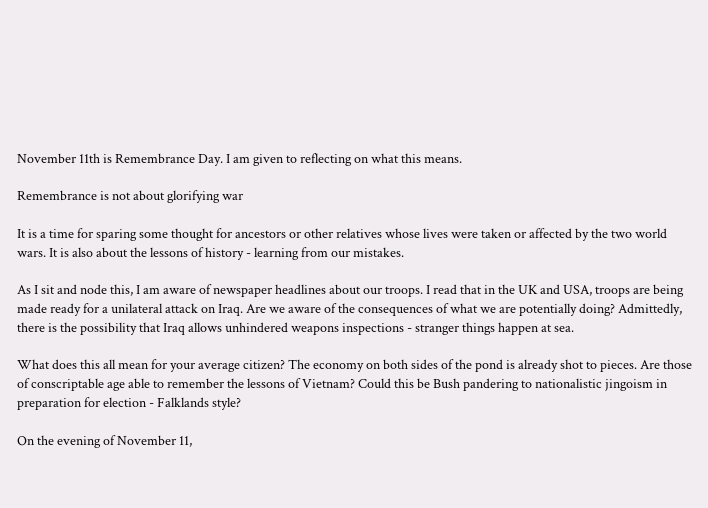November 11th is Remembrance Day. I am given to reflecting on what this means.

Remembrance is not about glorifying war

It is a time for sparing some thought for ancestors or other relatives whose lives were taken or affected by the two world wars. It is also about the lessons of history - learning from our mistakes.

As I sit and node this, I am aware of newspaper headlines about our troops. I read that in the UK and USA, troops are being made ready for a unilateral attack on Iraq. Are we aware of the consequences of what we are potentially doing? Admittedly, there is the possibility that Iraq allows unhindered weapons inspections - stranger things happen at sea.

What does this all mean for your average citizen? The economy on both sides of the pond is already shot to pieces. Are those of conscriptable age able to remember the lessons of Vietnam? Could this be Bush pandering to nationalistic jingoism in preparation for election - Falklands style?

On the evening of November 11,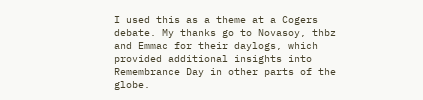I used this as a theme at a Cogers debate. My thanks go to Novasoy, thbz and Emmac for their daylogs, which provided additional insights into Remembrance Day in other parts of the globe.